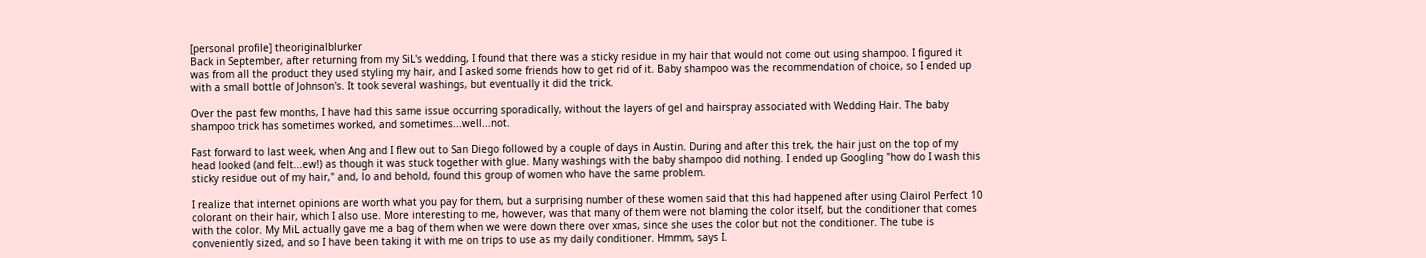[personal profile] theoriginalblurker
Back in September, after returning from my SiL's wedding, I found that there was a sticky residue in my hair that would not come out using shampoo. I figured it was from all the product they used styling my hair, and I asked some friends how to get rid of it. Baby shampoo was the recommendation of choice, so I ended up with a small bottle of Johnson's. It took several washings, but eventually it did the trick.

Over the past few months, I have had this same issue occurring sporadically, without the layers of gel and hairspray associated with Wedding Hair. The baby shampoo trick has sometimes worked, and sometimes...well...not.

Fast forward to last week, when Ang and I flew out to San Diego followed by a couple of days in Austin. During and after this trek, the hair just on the top of my head looked (and felt...ew!) as though it was stuck together with glue. Many washings with the baby shampoo did nothing. I ended up Googling "how do I wash this sticky residue out of my hair," and, lo and behold, found this group of women who have the same problem.

I realize that internet opinions are worth what you pay for them, but a surprising number of these women said that this had happened after using Clairol Perfect 10 colorant on their hair, which I also use. More interesting to me, however, was that many of them were not blaming the color itself, but the conditioner that comes with the color. My MiL actually gave me a bag of them when we were down there over xmas, since she uses the color but not the conditioner. The tube is conveniently sized, and so I have been taking it with me on trips to use as my daily conditioner. Hmmm, says I.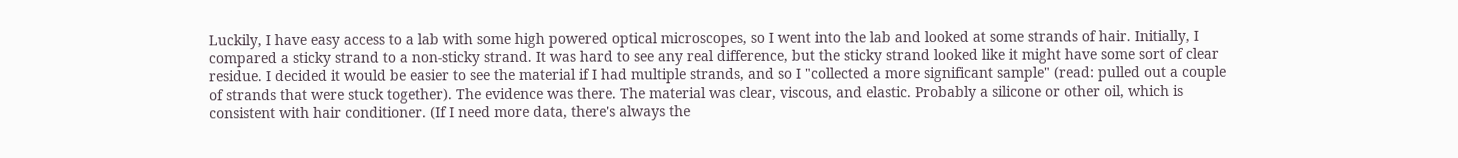Luckily, I have easy access to a lab with some high powered optical microscopes, so I went into the lab and looked at some strands of hair. Initially, I compared a sticky strand to a non-sticky strand. It was hard to see any real difference, but the sticky strand looked like it might have some sort of clear residue. I decided it would be easier to see the material if I had multiple strands, and so I "collected a more significant sample" (read: pulled out a couple of strands that were stuck together). The evidence was there. The material was clear, viscous, and elastic. Probably a silicone or other oil, which is consistent with hair conditioner. (If I need more data, there's always the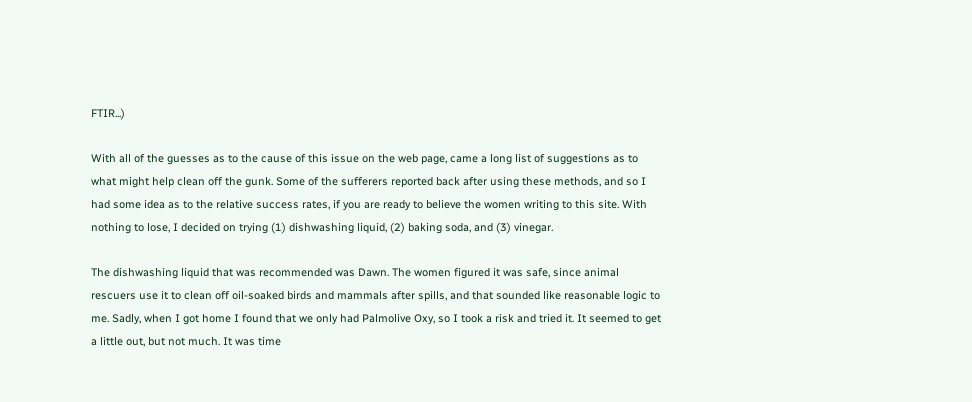FTIR...)

With all of the guesses as to the cause of this issue on the web page, came a long list of suggestions as to what might help clean off the gunk. Some of the sufferers reported back after using these methods, and so I had some idea as to the relative success rates, if you are ready to believe the women writing to this site. With nothing to lose, I decided on trying (1) dishwashing liquid, (2) baking soda, and (3) vinegar.

The dishwashing liquid that was recommended was Dawn. The women figured it was safe, since animal rescuers use it to clean off oil-soaked birds and mammals after spills, and that sounded like reasonable logic to me. Sadly, when I got home I found that we only had Palmolive Oxy, so I took a risk and tried it. It seemed to get a little out, but not much. It was time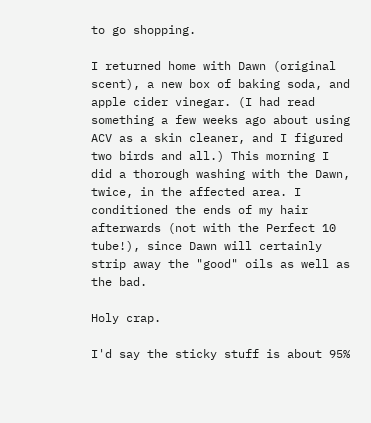to go shopping.

I returned home with Dawn (original scent), a new box of baking soda, and apple cider vinegar. (I had read something a few weeks ago about using ACV as a skin cleaner, and I figured two birds and all.) This morning I did a thorough washing with the Dawn, twice, in the affected area. I conditioned the ends of my hair afterwards (not with the Perfect 10 tube!), since Dawn will certainly strip away the "good" oils as well as the bad.

Holy crap.

I'd say the sticky stuff is about 95%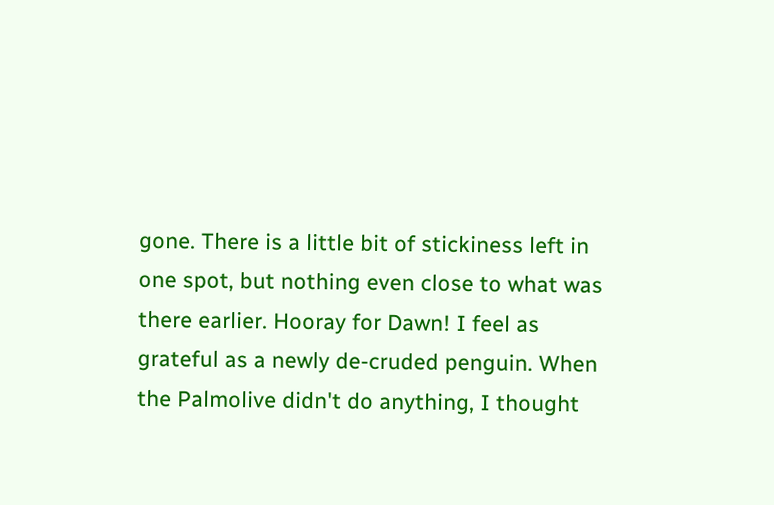gone. There is a little bit of stickiness left in one spot, but nothing even close to what was there earlier. Hooray for Dawn! I feel as grateful as a newly de-cruded penguin. When the Palmolive didn't do anything, I thought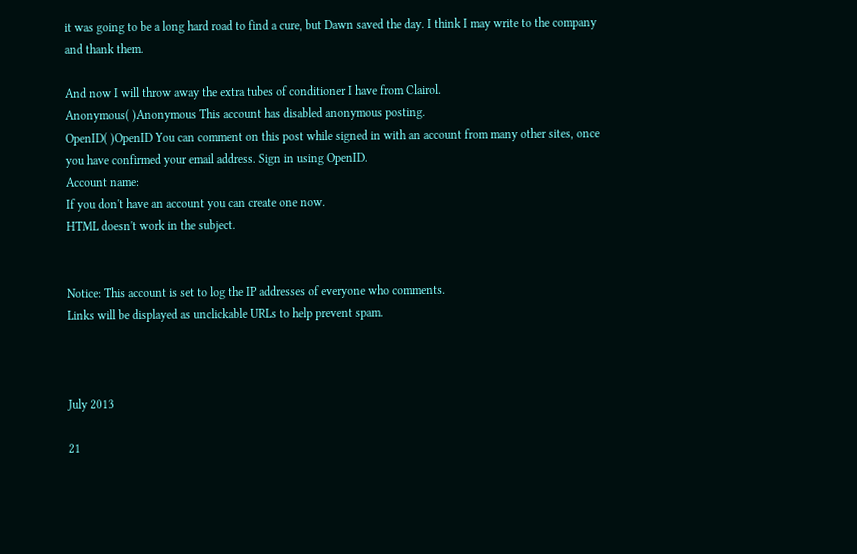it was going to be a long hard road to find a cure, but Dawn saved the day. I think I may write to the company and thank them.

And now I will throw away the extra tubes of conditioner I have from Clairol.
Anonymous( )Anonymous This account has disabled anonymous posting.
OpenID( )OpenID You can comment on this post while signed in with an account from many other sites, once you have confirmed your email address. Sign in using OpenID.
Account name:
If you don't have an account you can create one now.
HTML doesn't work in the subject.


Notice: This account is set to log the IP addresses of everyone who comments.
Links will be displayed as unclickable URLs to help prevent spam.



July 2013

21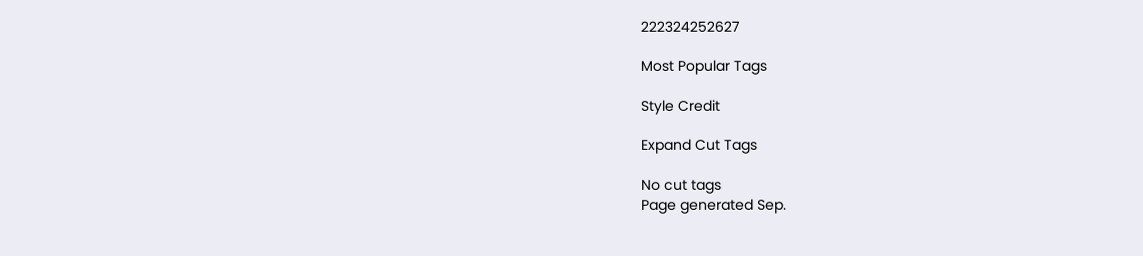222324252627

Most Popular Tags

Style Credit

Expand Cut Tags

No cut tags
Page generated Sep.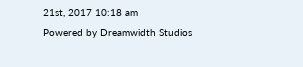21st, 2017 10:18 am
Powered by Dreamwidth Studios